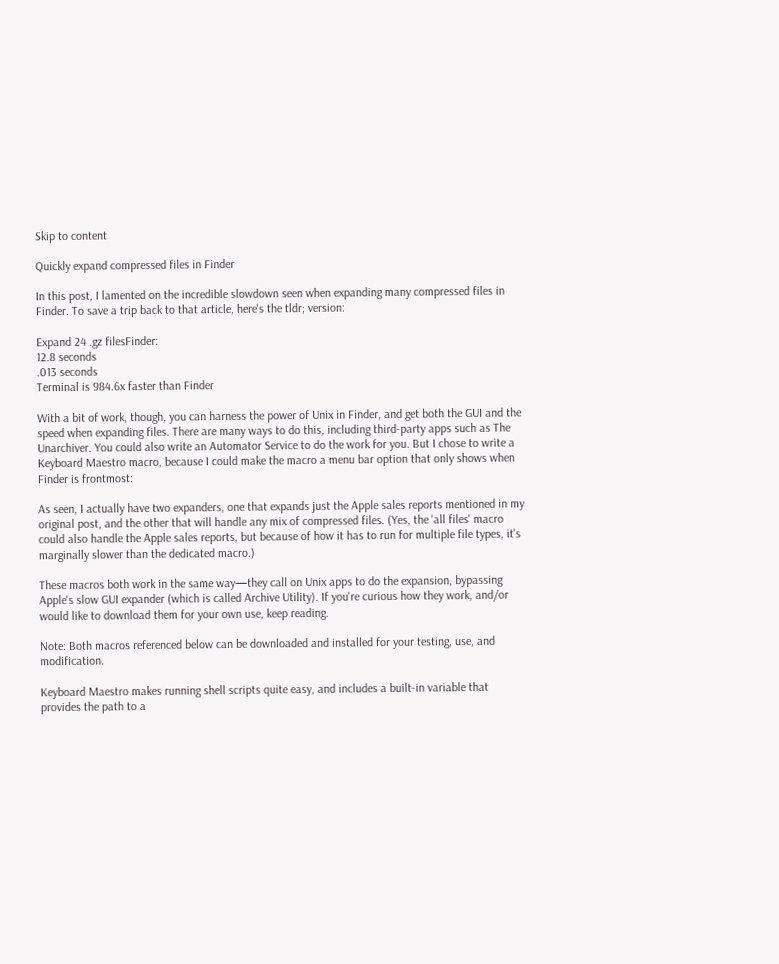Skip to content

Quickly expand compressed files in Finder

In this post, I lamented on the incredible slowdown seen when expanding many compressed files in Finder. To save a trip back to that article, here's the tldr; version:

Expand 24 .gz filesFinder:
12.8 seconds
.013 seconds
Terminal is 984.6x faster than Finder

With a bit of work, though, you can harness the power of Unix in Finder, and get both the GUI and the speed when expanding files. There are many ways to do this, including third-party apps such as The Unarchiver. You could also write an Automator Service to do the work for you. But I chose to write a Keyboard Maestro macro, because I could make the macro a menu bar option that only shows when Finder is frontmost:

As seen, I actually have two expanders, one that expands just the Apple sales reports mentioned in my original post, and the other that will handle any mix of compressed files. (Yes, the 'all files' macro could also handle the Apple sales reports, but because of how it has to run for multiple file types, it's marginally slower than the dedicated macro.)

These macros both work in the same way—they call on Unix apps to do the expansion, bypassing Apple's slow GUI expander (which is called Archive Utility). If you're curious how they work, and/or would like to download them for your own use, keep reading.

Note: Both macros referenced below can be downloaded and installed for your testing, use, and modification.

Keyboard Maestro makes running shell scripts quite easy, and includes a built-in variable that provides the path to a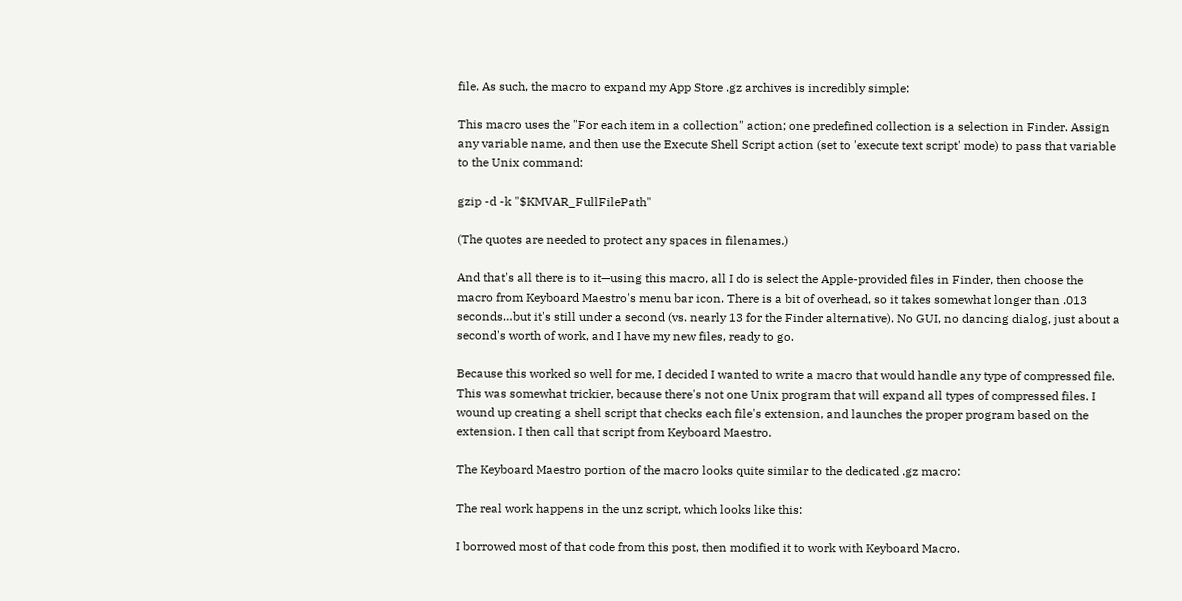file. As such, the macro to expand my App Store .gz archives is incredibly simple:

This macro uses the "For each item in a collection" action; one predefined collection is a selection in Finder. Assign any variable name, and then use the Execute Shell Script action (set to 'execute text script' mode) to pass that variable to the Unix command:

gzip -d -k "$KMVAR_FullFilePath"

(The quotes are needed to protect any spaces in filenames.)

And that's all there is to it—using this macro, all I do is select the Apple-provided files in Finder, then choose the macro from Keyboard Maestro's menu bar icon. There is a bit of overhead, so it takes somewhat longer than .013 seconds…but it's still under a second (vs. nearly 13 for the Finder alternative). No GUI, no dancing dialog, just about a second's worth of work, and I have my new files, ready to go.

Because this worked so well for me, I decided I wanted to write a macro that would handle any type of compressed file. This was somewhat trickier, because there's not one Unix program that will expand all types of compressed files. I wound up creating a shell script that checks each file's extension, and launches the proper program based on the extension. I then call that script from Keyboard Maestro.

The Keyboard Maestro portion of the macro looks quite similar to the dedicated .gz macro:

The real work happens in the unz script, which looks like this:

I borrowed most of that code from this post, then modified it to work with Keyboard Macro.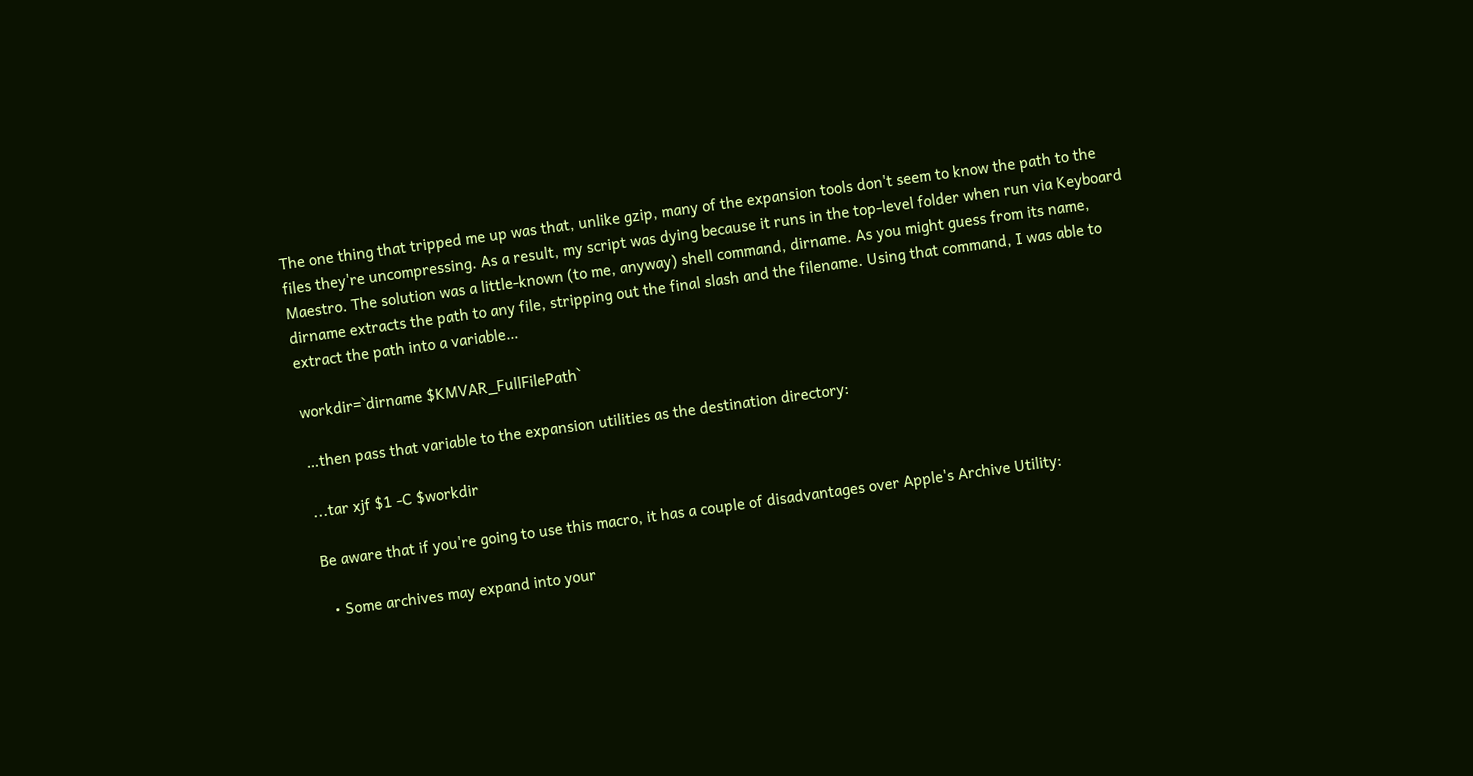The one thing that tripped me up was that, unlike gzip, many of the expansion tools don't seem to know the path to the files they're uncompressing. As a result, my script was dying because it runs in the top-level folder when run via Keyboard Maestro. The solution was a little-known (to me, anyway) shell command, dirname. As you might guess from its name, dirname extracts the path to any file, stripping out the final slash and the filename. Using that command, I was able to extract the path into a variable…

workdir=`dirname $KMVAR_FullFilePath`

…then pass that variable to the expansion utilities as the destination directory:

...tar xjf $1 -C $workdir

Be aware that if you're going to use this macro, it has a couple of disadvantages over Apple's Archive Utility:

  • Some archives may expand into your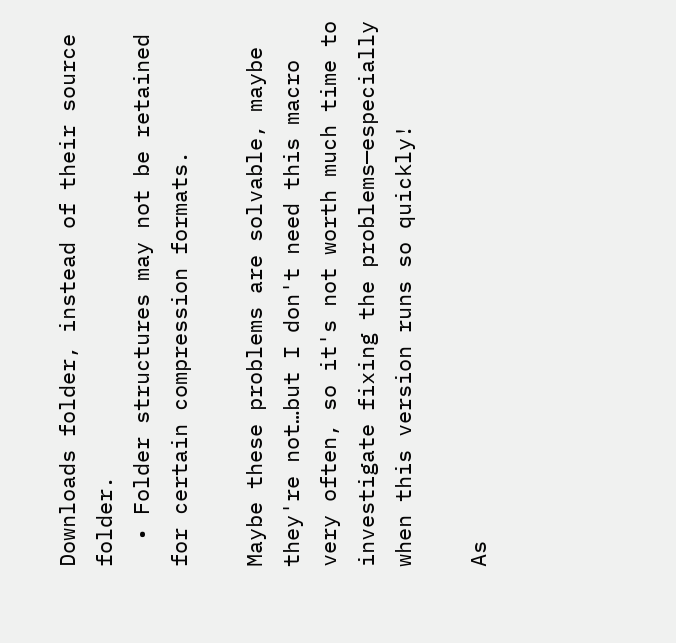Downloads folder, instead of their source folder.
  • Folder structures may not be retained for certain compression formats.

Maybe these problems are solvable, maybe they're not…but I don't need this macro very often, so it's not worth much time to investigate fixing the problems—especially when this version runs so quickly!

As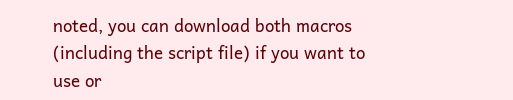noted, you can download both macros (including the script file) if you want to use or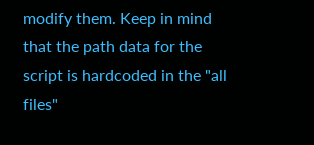modify them. Keep in mind that the path data for the script is hardcoded in the "all files"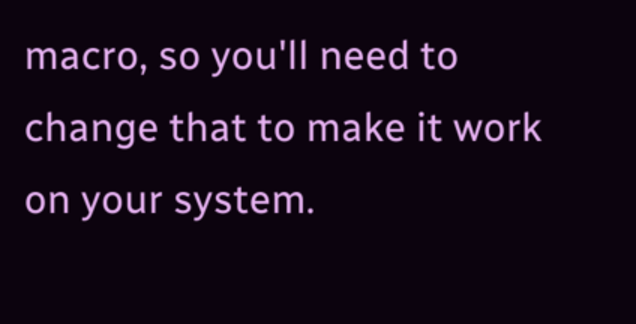macro, so you'll need to change that to make it work on your system.